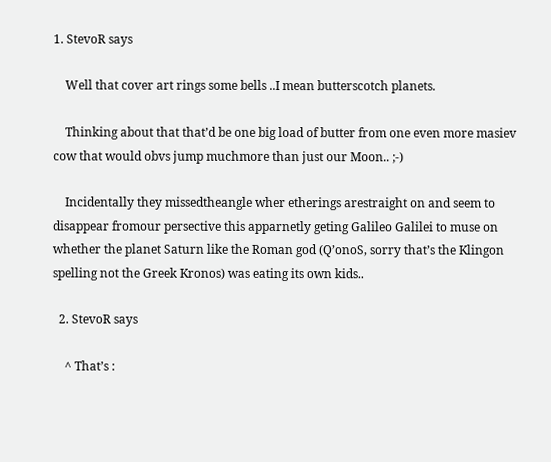1. StevoR says

    Well that cover art rings some bells ..I mean butterscotch planets.

    Thinking about that that’d be one big load of butter from one even more masiev cow that would obvs jump muchmore than just our Moon.. ;-)

    Incidentally they missedtheangle wher etherings arestraight on and seem to disappear fromour persective this apparnetly geting Galileo Galilei to muse on whether the planet Saturn like the Roman god (Q’onoS, sorry that’s the Klingon spelling not the Greek Kronos) was eating its own kids..

  2. StevoR says

    ^ That’s :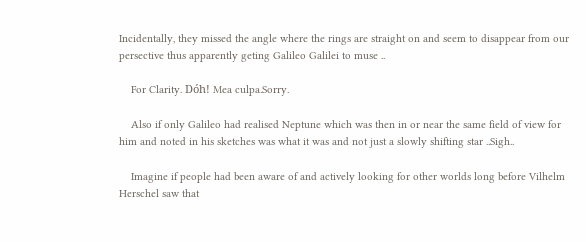Incidentally, they missed the angle where the rings are straight on and seem to disappear from our persective thus apparently geting Galileo Galilei to muse ..

    For Clarity. Dóh! Mea culpa.Sorry.

    Also if only Galileo had realised Neptune which was then in or near the same field of view for him and noted in his sketches was what it was and not just a slowly shifting star ..Sigh..

    Imagine if people had been aware of and actively looking for other worlds long before Vilhelm Herschel saw that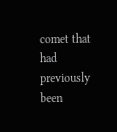comet that had previously been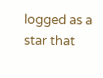logged as a star that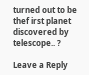turned out to be thef irst planet discovered by telescope.. ?

Leave a Reply